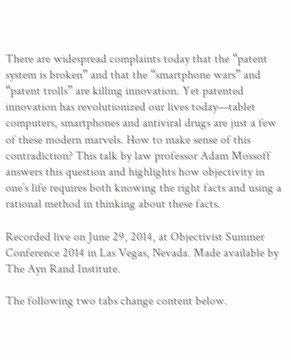There are widespread complaints today that the “patent system is broken” and that the “smartphone wars” and “patent trolls” are killing innovation. Yet patented innovation has revolutionized our lives today—tablet computers, smartphones and antiviral drugs are just a few of these modern marvels. How to make sense of this contradiction? This talk by law professor Adam Mossoff answers this question and highlights how objectivity in one’s life requires both knowing the right facts and using a rational method in thinking about these facts.

Recorded live on June 29, 2014, at Objectivist Summer Conference 2014 in Las Vegas, Nevada. Made available by The Ayn Rand Institute.

The following two tabs change content below.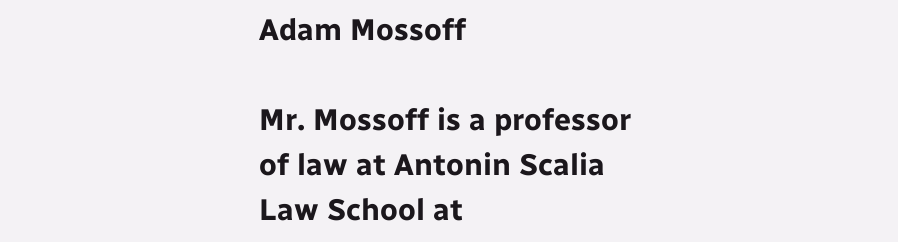Adam Mossoff

Mr. Mossoff is a professor of law at Antonin Scalia Law School at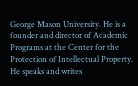George Mason University. He is a founder and director of Academic Programs at the Center for the Protection of Intellectual Property. He speaks and writes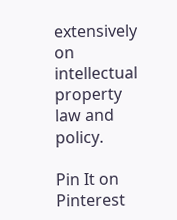extensively on intellectual property law and policy.

Pin It on Pinterest